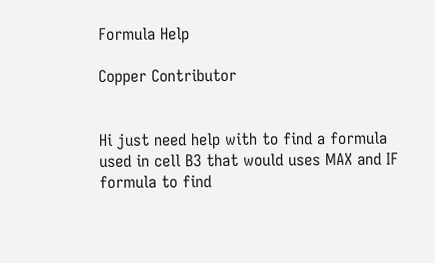Formula Help

Copper Contributor


Hi just need help with to find a formula used in cell B3 that would uses MAX and IF formula to find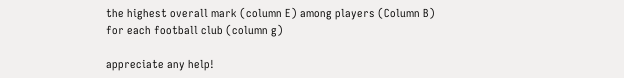the highest overall mark (column E) among players (Column B) for each football club (column g)

appreciate any help!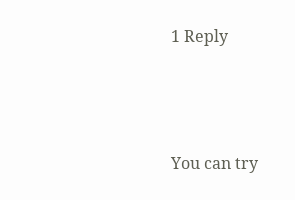1 Reply



You can try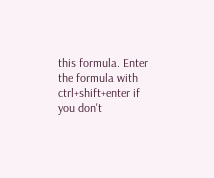this formula. Enter the formula with ctrl+shift+enter if you don't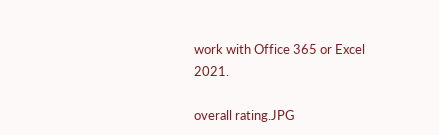work with Office 365 or Excel 2021.

overall rating.JPG